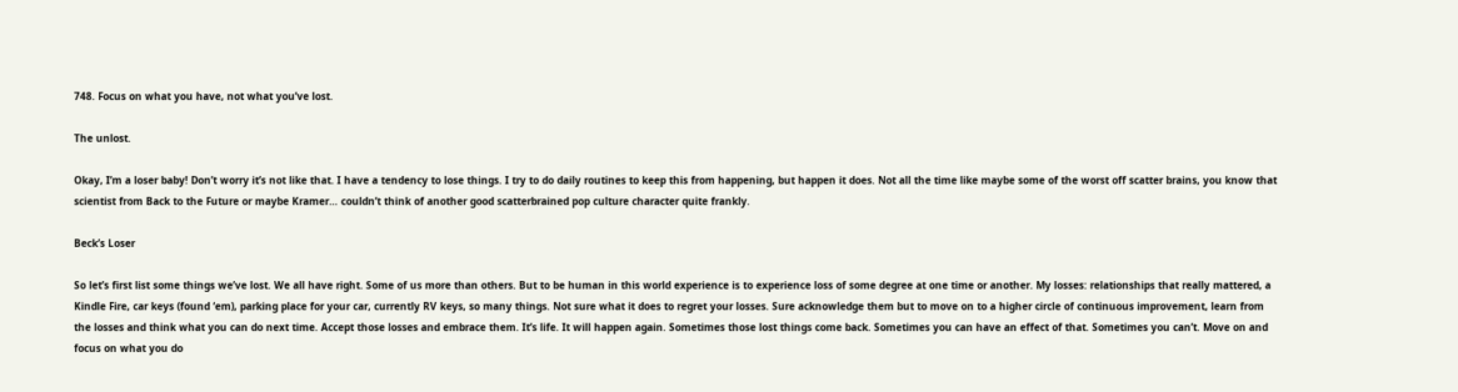748. Focus on what you have, not what you’ve lost.

The unlost.

Okay, I’m a loser baby! Don’t worry it’s not like that. I have a tendency to lose things. I try to do daily routines to keep this from happening, but happen it does. Not all the time like maybe some of the worst off scatter brains, you know that scientist from Back to the Future or maybe Kramer… couldn’t think of another good scatterbrained pop culture character quite frankly.

Beck’s Loser

So let’s first list some things we’ve lost. We all have right. Some of us more than others. But to be human in this world experience is to experience loss of some degree at one time or another. My losses: relationships that really mattered, a Kindle Fire, car keys (found ‘em), parking place for your car, currently RV keys, so many things. Not sure what it does to regret your losses. Sure acknowledge them but to move on to a higher circle of continuous improvement, learn from the losses and think what you can do next time. Accept those losses and embrace them. It’s life. It will happen again. Sometimes those lost things come back. Sometimes you can have an effect of that. Sometimes you can’t. Move on and focus on what you do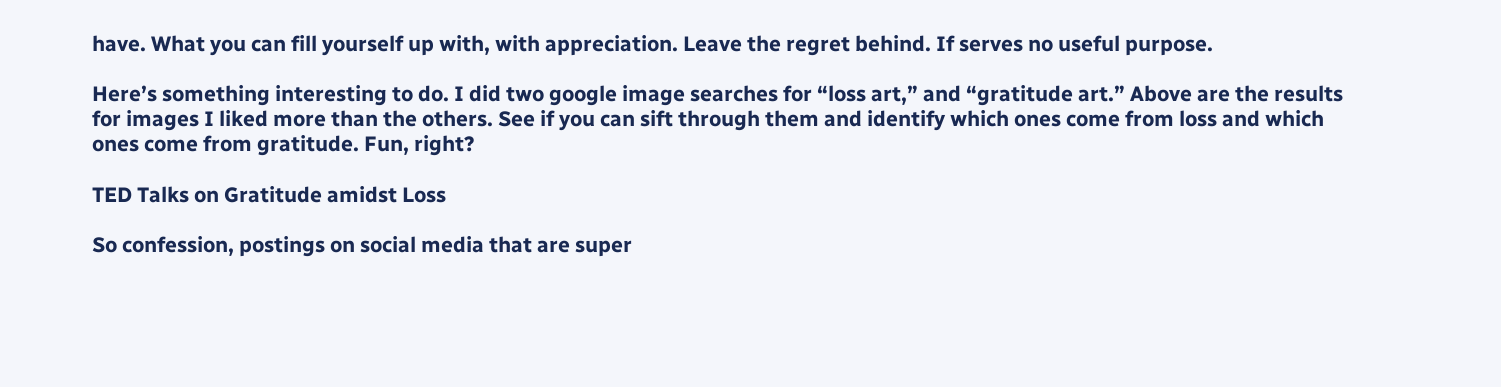have. What you can fill yourself up with, with appreciation. Leave the regret behind. If serves no useful purpose.

Here’s something interesting to do. I did two google image searches for “loss art,” and “gratitude art.” Above are the results for images I liked more than the others. See if you can sift through them and identify which ones come from loss and which ones come from gratitude. Fun, right?

TED Talks on Gratitude amidst Loss

So confession, postings on social media that are super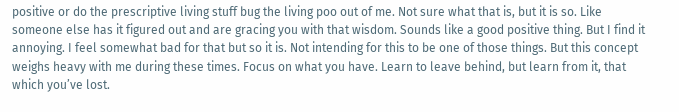positive or do the prescriptive living stuff bug the living poo out of me. Not sure what that is, but it is so. Like someone else has it figured out and are gracing you with that wisdom. Sounds like a good positive thing. But I find it annoying. I feel somewhat bad for that but so it is. Not intending for this to be one of those things. But this concept weighs heavy with me during these times. Focus on what you have. Learn to leave behind, but learn from it, that which you’ve lost.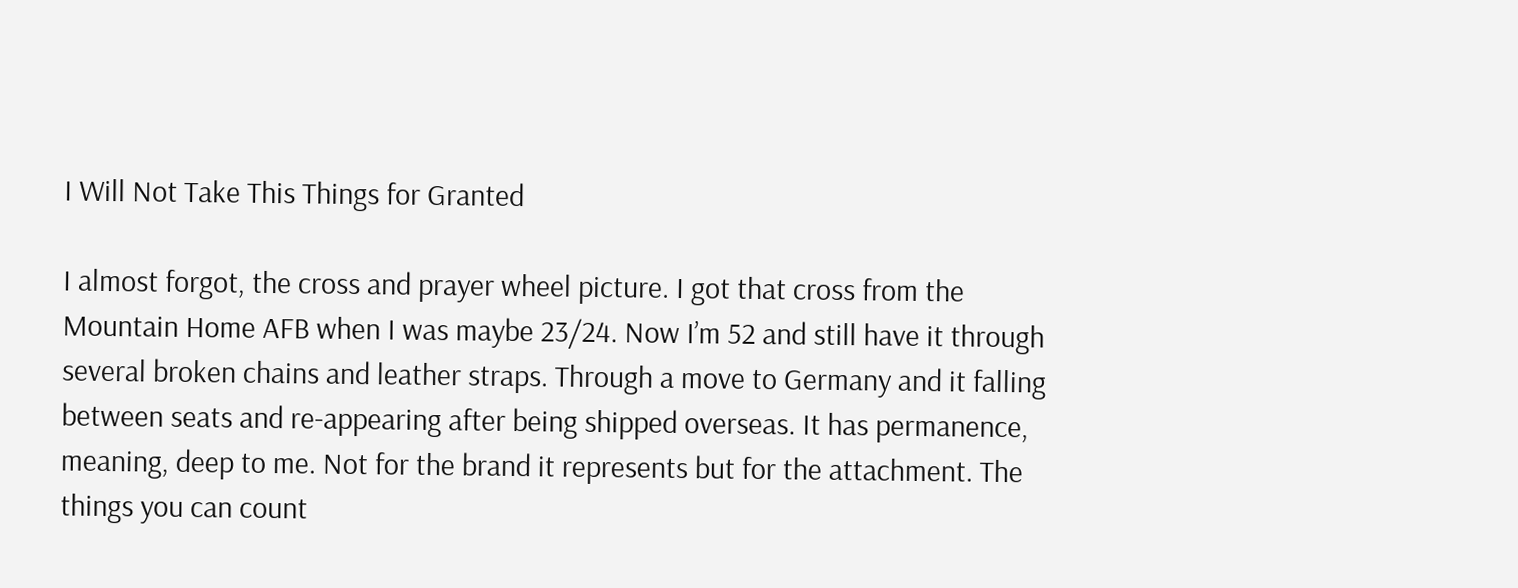I Will Not Take This Things for Granted

I almost forgot, the cross and prayer wheel picture. I got that cross from the Mountain Home AFB when I was maybe 23/24. Now I’m 52 and still have it through several broken chains and leather straps. Through a move to Germany and it falling between seats and re-appearing after being shipped overseas. It has permanence, meaning, deep to me. Not for the brand it represents but for the attachment. The things you can count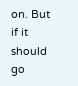on. But if it should go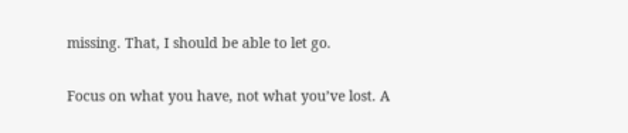missing. That, I should be able to let go.

Focus on what you have, not what you’ve lost. A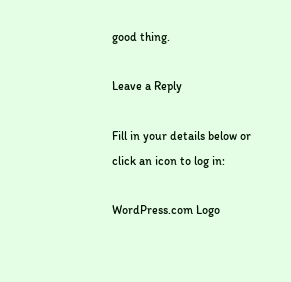good thing.

Leave a Reply

Fill in your details below or click an icon to log in:

WordPress.com Logo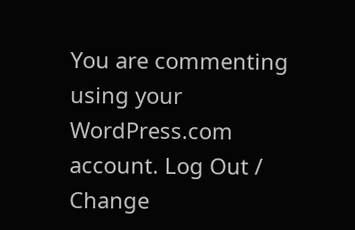You are commenting using your WordPress.com account. Log Out /  Change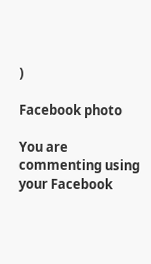)

Facebook photo

You are commenting using your Facebook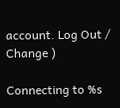account. Log Out /  Change )

Connecting to %s